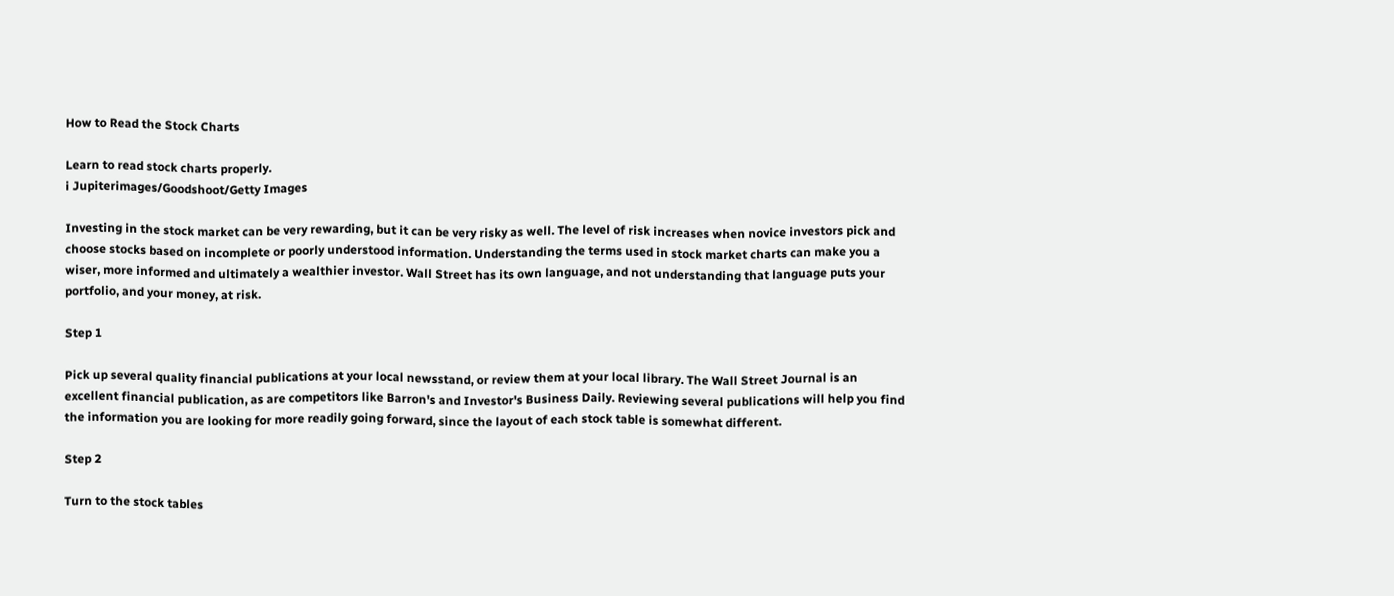How to Read the Stock Charts

Learn to read stock charts properly.
i Jupiterimages/Goodshoot/Getty Images

Investing in the stock market can be very rewarding, but it can be very risky as well. The level of risk increases when novice investors pick and choose stocks based on incomplete or poorly understood information. Understanding the terms used in stock market charts can make you a wiser, more informed and ultimately a wealthier investor. Wall Street has its own language, and not understanding that language puts your portfolio, and your money, at risk.

Step 1

Pick up several quality financial publications at your local newsstand, or review them at your local library. The Wall Street Journal is an excellent financial publication, as are competitors like Barron's and Investor's Business Daily. Reviewing several publications will help you find the information you are looking for more readily going forward, since the layout of each stock table is somewhat different.

Step 2

Turn to the stock tables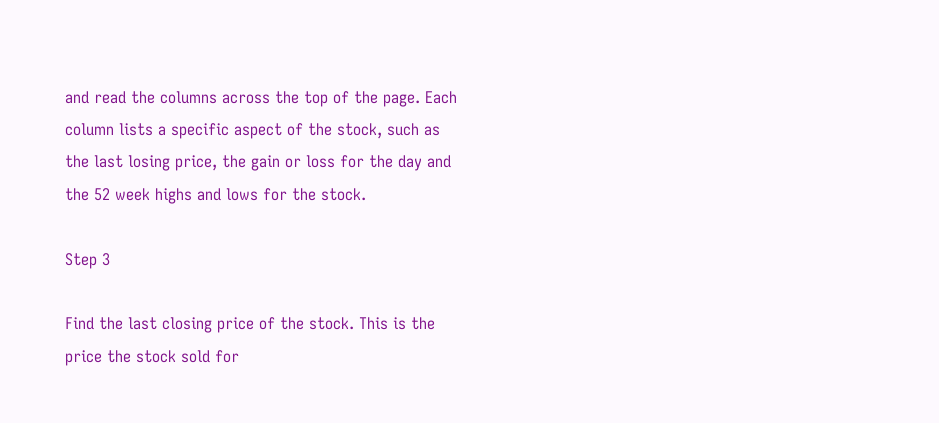and read the columns across the top of the page. Each column lists a specific aspect of the stock, such as the last losing price, the gain or loss for the day and the 52 week highs and lows for the stock.

Step 3

Find the last closing price of the stock. This is the price the stock sold for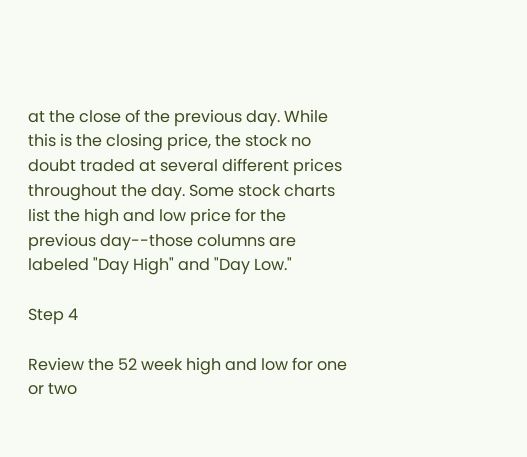at the close of the previous day. While this is the closing price, the stock no doubt traded at several different prices throughout the day. Some stock charts list the high and low price for the previous day--those columns are labeled "Day High" and "Day Low."

Step 4

Review the 52 week high and low for one or two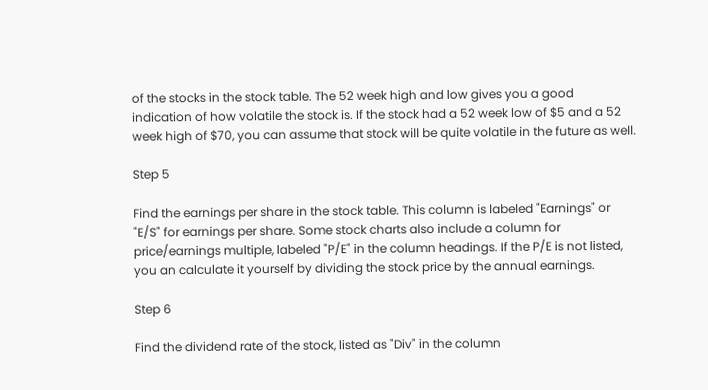of the stocks in the stock table. The 52 week high and low gives you a good indication of how volatile the stock is. If the stock had a 52 week low of $5 and a 52 week high of $70, you can assume that stock will be quite volatile in the future as well.

Step 5

Find the earnings per share in the stock table. This column is labeled "Earnings" or "E/S" for earnings per share. Some stock charts also include a column for price/earnings multiple, labeled "P/E" in the column headings. If the P/E is not listed, you an calculate it yourself by dividing the stock price by the annual earnings.

Step 6

Find the dividend rate of the stock, listed as "Div" in the column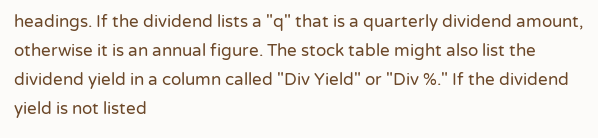headings. If the dividend lists a "q" that is a quarterly dividend amount, otherwise it is an annual figure. The stock table might also list the dividend yield in a column called "Div Yield" or "Div %." If the dividend yield is not listed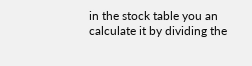in the stock table you an calculate it by dividing the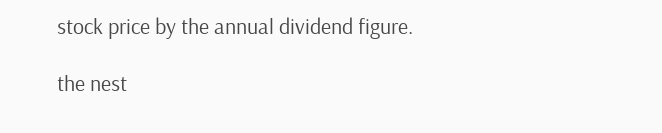stock price by the annual dividend figure.

the nest